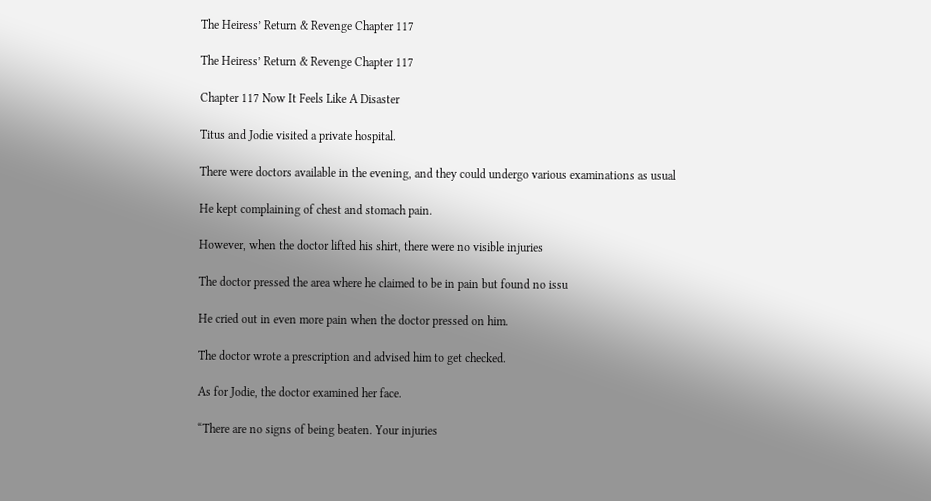The Heiress’ Return & Revenge Chapter 117

The Heiress’ Return & Revenge Chapter 117

Chapter 117 Now It Feels Like A Disaster

Titus and Jodie visited a private hospital.

There were doctors available in the evening, and they could undergo various examinations as usual

He kept complaining of chest and stomach pain.

However, when the doctor lifted his shirt, there were no visible injuries

The doctor pressed the area where he claimed to be in pain but found no issu

He cried out in even more pain when the doctor pressed on him.

The doctor wrote a prescription and advised him to get checked.

As for Jodie, the doctor examined her face.

“There are no signs of being beaten. Your injuries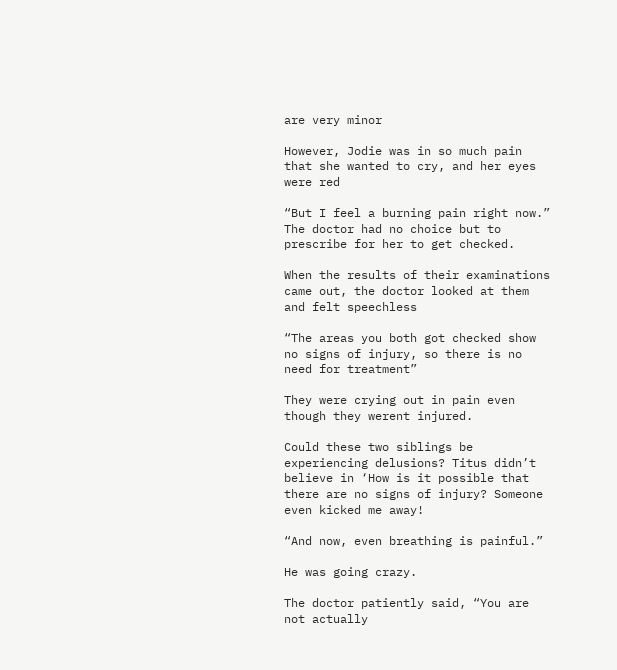are very minor

However, Jodie was in so much pain that she wanted to cry, and her eyes were red

“But I feel a burning pain right now.” The doctor had no choice but to prescribe for her to get checked.

When the results of their examinations came out, the doctor looked at them and felt speechless

“The areas you both got checked show no signs of injury, so there is no need for treatment”

They were crying out in pain even though they werent injured.

Could these two siblings be experiencing delusions? Titus didn’t believe in ‘How is it possible that there are no signs of injury? Someone even kicked me away!

“And now, even breathing is painful.”

He was going crazy.

The doctor patiently said, “You are not actually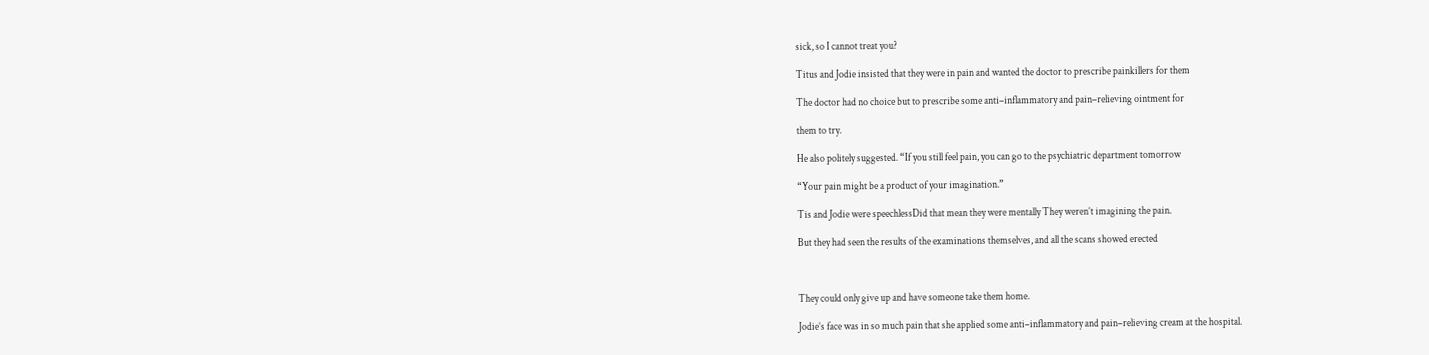sick, so I cannot treat you?

Titus and Jodie insisted that they were in pain and wanted the doctor to prescribe painkillers for them

The doctor had no choice but to prescribe some anti–inflammatory and pain–relieving ointment for

them to try.

He also politely suggested. “If you still feel pain, you can go to the psychiatric department tomorrow

“Your pain might be a product of your imagination.”

Tis and Jodie were speechlessDid that mean they were mentally They weren’t imagining the pain.

But they had seen the results of the examinations themselves, and all the scans showed erected



They could only give up and have someone take them home.

Jodie’s face was in so much pain that she applied some anti–inflammatory and pain–relieving cream at the hospital.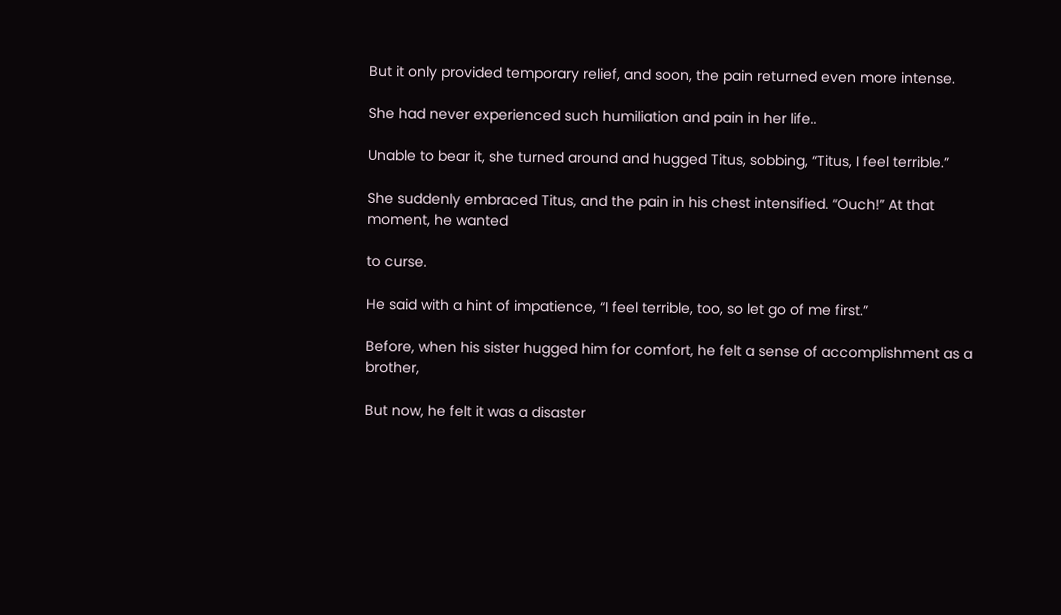But it only provided temporary relief, and soon, the pain returned even more intense.

She had never experienced such humiliation and pain in her life..

Unable to bear it, she turned around and hugged Titus, sobbing, “Titus, I feel terrible.”

She suddenly embraced Titus, and the pain in his chest intensified. “Ouch!” At that moment, he wanted

to curse.

He said with a hint of impatience, “I feel terrible, too, so let go of me first.”

Before, when his sister hugged him for comfort, he felt a sense of accomplishment as a brother,

But now, he felt it was a disaster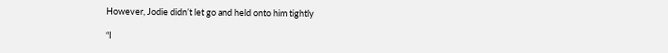However, Jodie didn’t let go and held onto him tightly

“I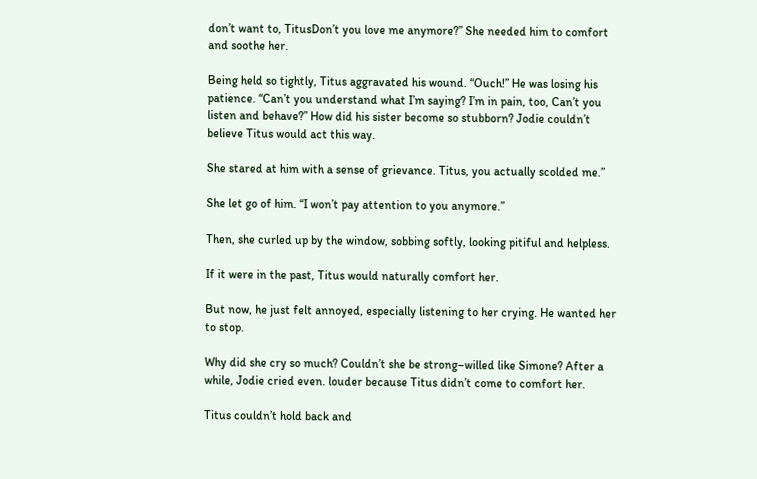don’t want to, TitusDon’t you love me anymore?” She needed him to comfort and soothe her.

Being held so tightly, Titus aggravated his wound. “Ouch!” He was losing his patience. “Can’t you understand what I’m saying? I’m in pain, too, Can’t you listen and behave?” How did his sister become so stubborn? Jodie couldn’t believe Titus would act this way.

She stared at him with a sense of grievance. Titus, you actually scolded me.”

She let go of him. “I won’t pay attention to you anymore.”

Then, she curled up by the window, sobbing softly, looking pitiful and helpless.

If it were in the past, Titus would naturally comfort her.

But now, he just felt annoyed, especially listening to her crying. He wanted her to stop.

Why did she cry so much? Couldn’t she be strong–willed like Simone? After a while, Jodie cried even. louder because Titus didn’t come to comfort her.

Titus couldn’t hold back and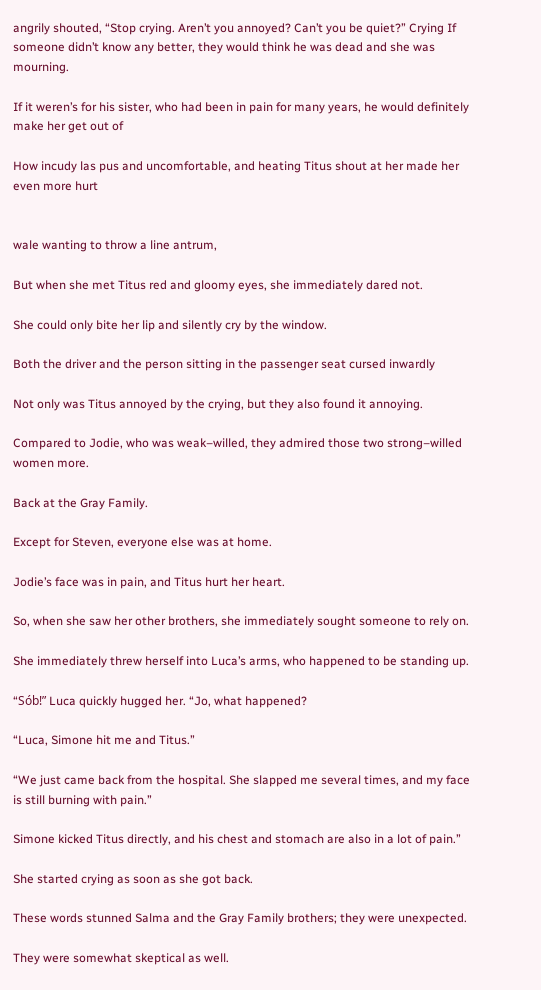angrily shouted, “Stop crying. Aren’t you annoyed? Can’t you be quiet?” Crying If someone didn’t know any better, they would think he was dead and she was mourning.

If it weren’s for his sister, who had been in pain for many years, he would definitely make her get out of

How incudy las pus and uncomfortable, and heating Titus shout at her made her even more hurt


wale wanting to throw a line antrum,

But when she met Titus red and gloomy eyes, she immediately dared not.

She could only bite her lip and silently cry by the window.

Both the driver and the person sitting in the passenger seat cursed inwardly

Not only was Titus annoyed by the crying, but they also found it annoying.

Compared to Jodie, who was weak–willed, they admired those two strong–willed women more.

Back at the Gray Family.

Except for Steven, everyone else was at home.

Jodie’s face was in pain, and Titus hurt her heart.

So, when she saw her other brothers, she immediately sought someone to rely on.

She immediately threw herself into Luca’s arms, who happened to be standing up.

“Sób!” Luca quickly hugged her. “Jo, what happened?

“Luca, Simone hit me and Titus.”

“We just came back from the hospital. She slapped me several times, and my face is still burning with pain.”

Simone kicked Titus directly, and his chest and stomach are also in a lot of pain.”

She started crying as soon as she got back.

These words stunned Salma and the Gray Family brothers; they were unexpected.

They were somewhat skeptical as well.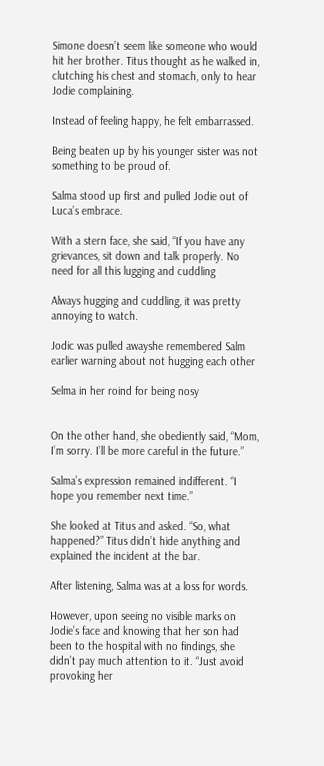Simone doesn’t seem like someone who would hit her brother. Titus thought as he walked in, clutching his chest and stomach, only to hear Jodie complaining.

Instead of feeling happy, he felt embarrassed.

Being beaten up by his younger sister was not something to be proud of.

Salma stood up first and pulled Jodie out of Luca’s embrace.

With a stern face, she said, “If you have any grievances, sit down and talk properly. No need for all this lugging and cuddling

Always hugging and cuddling, it was pretty annoying to watch.

Jodic was pulled awayshe remembered Salm earlier warning about not hugging each other

Selma in her roind for being nosy


On the other hand, she obediently said, “Mom, I’m sorry. I’ll be more careful in the future.”

Salma’s expression remained indifferent. “I hope you remember next time.”

She looked at Titus and asked. “So, what happened?” Titus didn’t hide anything and explained the incident at the bar.

After listening, Salma was at a loss for words.

However, upon seeing no visible marks on Jodie’s face and knowing that her son had been to the hospital with no findings, she didn’t pay much attention to it. “Just avoid provoking her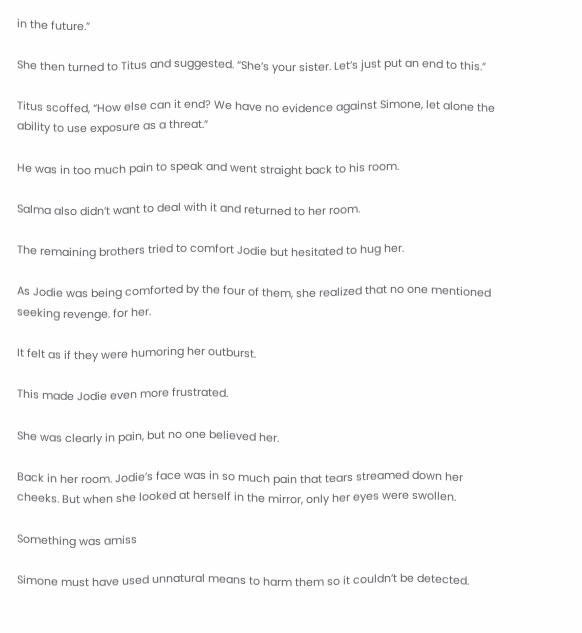in the future.”

She then turned to Titus and suggested. “She’s your sister. Let’s just put an end to this.”

Titus scoffed, “How else can it end? We have no evidence against Simone, let alone the ability to use exposure as a threat.”

He was in too much pain to speak and went straight back to his room.

Salma also didn’t want to deal with it and returned to her room.

The remaining brothers tried to comfort Jodie but hesitated to hug her.

As Jodie was being comforted by the four of them, she realized that no one mentioned seeking revenge. for her.

It felt as if they were humoring her outburst.

This made Jodie even more frustrated.

She was clearly in pain, but no one believed her.

Back in her room. Jodie’s face was in so much pain that tears streamed down her cheeks. But when she looked at herself in the mirror, only her eyes were swollen.

Something was amiss

Simone must have used unnatural means to harm them so it couldn’t be detected.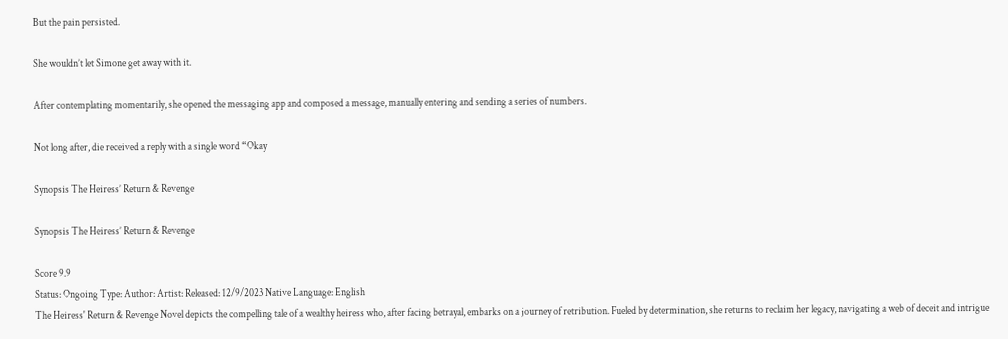But the pain persisted.

She wouldn’t let Simone get away with it.

After contemplating momentarily, she opened the messaging app and composed a message, manually entering and sending a series of numbers.

Not long after, die received a reply with a single word “Okay

Synopsis The Heiress’ Return & Revenge

Synopsis The Heiress’ Return & Revenge

Score 9.9
Status: Ongoing Type: Author: Artist: Released: 12/9/2023 Native Language: English
The Heiress' Return & Revenge Novel depicts the compelling tale of a wealthy heiress who, after facing betrayal, embarks on a journey of retribution. Fueled by determination, she returns to reclaim her legacy, navigating a web of deceit and intrigue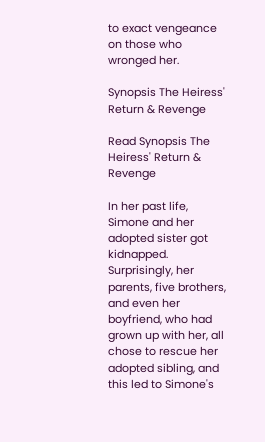to exact vengeance on those who wronged her.

Synopsis The Heiress' Return & Revenge

Read Synopsis The Heiress' Return & Revenge

In her past life, Simone and her adopted sister got kidnapped. Surprisingly, her parents, five brothers, and even her boyfriend, who had grown up with her, all chose to rescue her adopted sibling, and this led to Simone's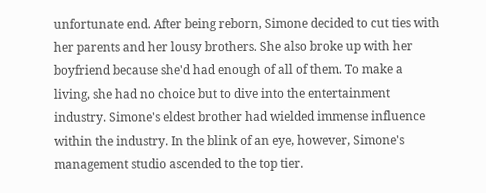unfortunate end. After being reborn, Simone decided to cut ties with her parents and her lousy brothers. She also broke up with her boyfriend because she'd had enough of all of them. To make a living, she had no choice but to dive into the entertainment industry. Simone's eldest brother had wielded immense influence within the industry. In the blink of an eye, however, Simone's management studio ascended to the top tier.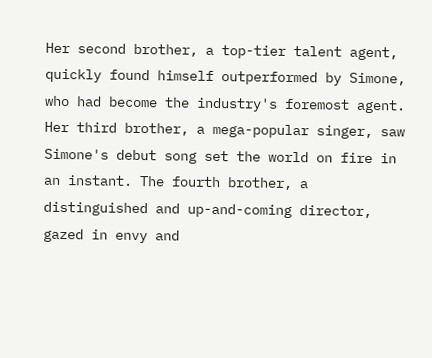Her second brother, a top-tier talent agent, quickly found himself outperformed by Simone, who had become the industry's foremost agent. Her third brother, a mega-popular singer, saw Simone's debut song set the world on fire in an instant. The fourth brother, a distinguished and up-and-coming director, gazed in envy and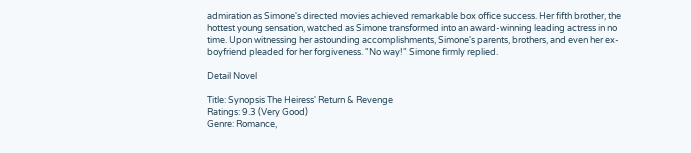admiration as Simone's directed movies achieved remarkable box office success. Her fifth brother, the hottest young sensation, watched as Simone transformed into an award-winning leading actress in no time. Upon witnessing her astounding accomplishments, Simone's parents, brothers, and even her ex-boyfriend pleaded for her forgiveness. "No way!" Simone firmly replied.

Detail Novel

Title: Synopsis The Heiress' Return & Revenge
Ratings: 9.3 (Very Good)
Genre: Romance,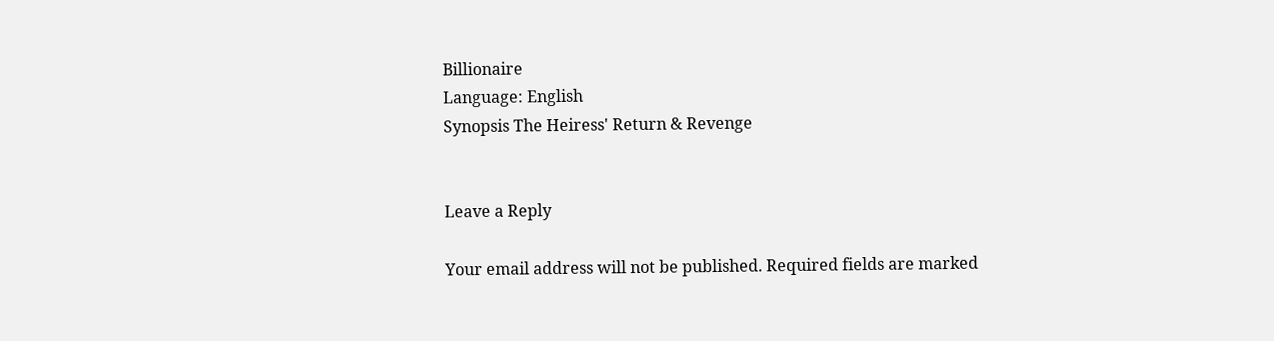Billionaire
Language: English
Synopsis The Heiress' Return & Revenge


Leave a Reply

Your email address will not be published. Required fields are marked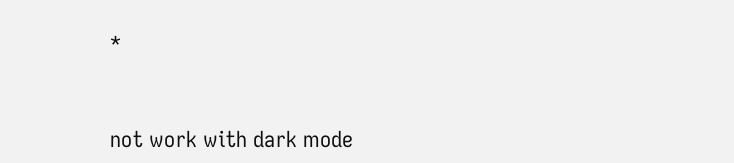*


not work with dark mode